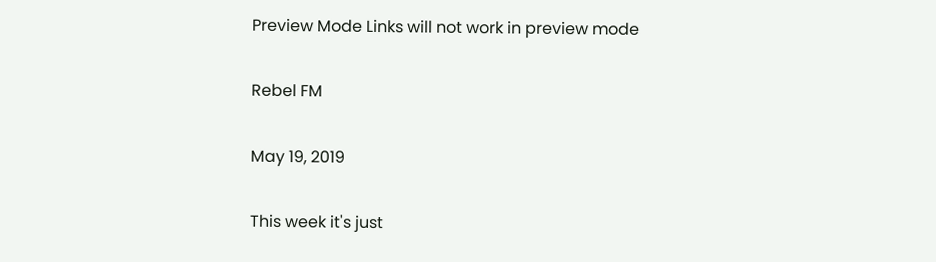Preview Mode Links will not work in preview mode

Rebel FM

May 19, 2019

This week it's just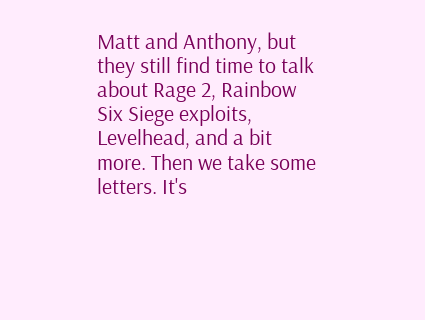Matt and Anthony, but they still find time to talk about Rage 2, Rainbow Six Siege exploits, Levelhead, and a bit more. Then we take some letters. It's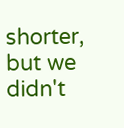shorter, but we didn't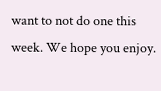want to not do one this week. We hope you enjoy.